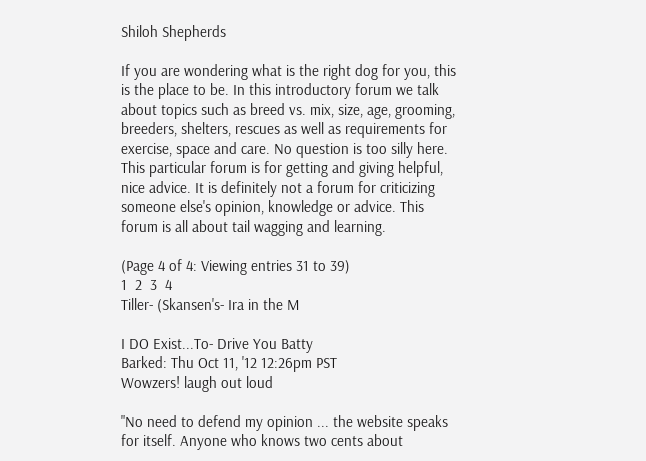Shiloh Shepherds

If you are wondering what is the right dog for you, this is the place to be. In this introductory forum we talk about topics such as breed vs. mix, size, age, grooming, breeders, shelters, rescues as well as requirements for exercise, space and care. No question is too silly here. This particular forum is for getting and giving helpful, nice advice. It is definitely not a forum for criticizing someone else's opinion, knowledge or advice. This forum is all about tail wagging and learning.

(Page 4 of 4: Viewing entries 31 to 39)
1  2  3  4
Tiller- (Skansen's- Ira in the M

I DO Exist...To- Drive You Batty
Barked: Thu Oct 11, '12 12:26pm PST
Wowzers! laugh out loud

"No need to defend my opinion ... the website speaks for itself. Anyone who knows two cents about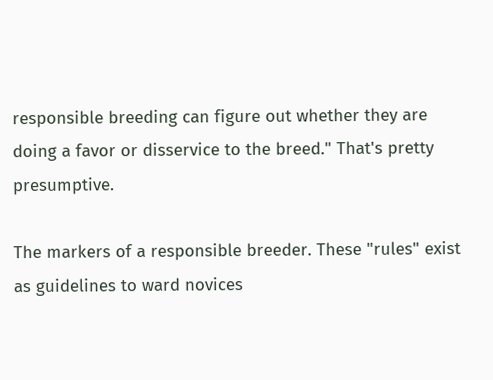responsible breeding can figure out whether they are doing a favor or disservice to the breed." That's pretty presumptive.

The markers of a responsible breeder. These "rules" exist as guidelines to ward novices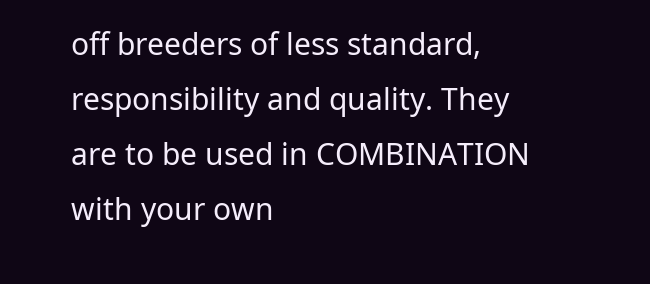off breeders of less standard, responsibility and quality. They are to be used in COMBINATION with your own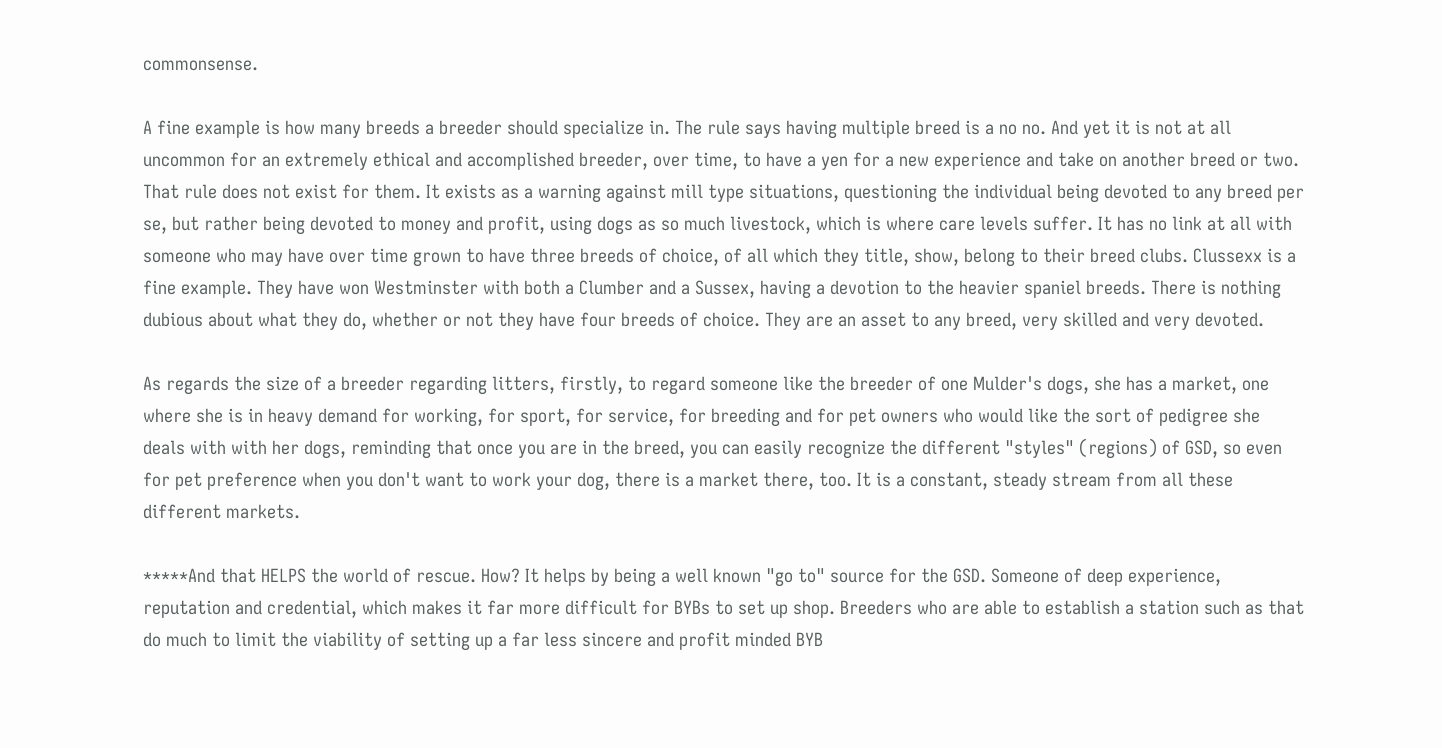commonsense.

A fine example is how many breeds a breeder should specialize in. The rule says having multiple breed is a no no. And yet it is not at all uncommon for an extremely ethical and accomplished breeder, over time, to have a yen for a new experience and take on another breed or two. That rule does not exist for them. It exists as a warning against mill type situations, questioning the individual being devoted to any breed per se, but rather being devoted to money and profit, using dogs as so much livestock, which is where care levels suffer. It has no link at all with someone who may have over time grown to have three breeds of choice, of all which they title, show, belong to their breed clubs. Clussexx is a fine example. They have won Westminster with both a Clumber and a Sussex, having a devotion to the heavier spaniel breeds. There is nothing dubious about what they do, whether or not they have four breeds of choice. They are an asset to any breed, very skilled and very devoted.

As regards the size of a breeder regarding litters, firstly, to regard someone like the breeder of one Mulder's dogs, she has a market, one where she is in heavy demand for working, for sport, for service, for breeding and for pet owners who would like the sort of pedigree she deals with with her dogs, reminding that once you are in the breed, you can easily recognize the different "styles" (regions) of GSD, so even for pet preference when you don't want to work your dog, there is a market there, too. It is a constant, steady stream from all these different markets.

*****And that HELPS the world of rescue. How? It helps by being a well known "go to" source for the GSD. Someone of deep experience, reputation and credential, which makes it far more difficult for BYBs to set up shop. Breeders who are able to establish a station such as that do much to limit the viability of setting up a far less sincere and profit minded BYB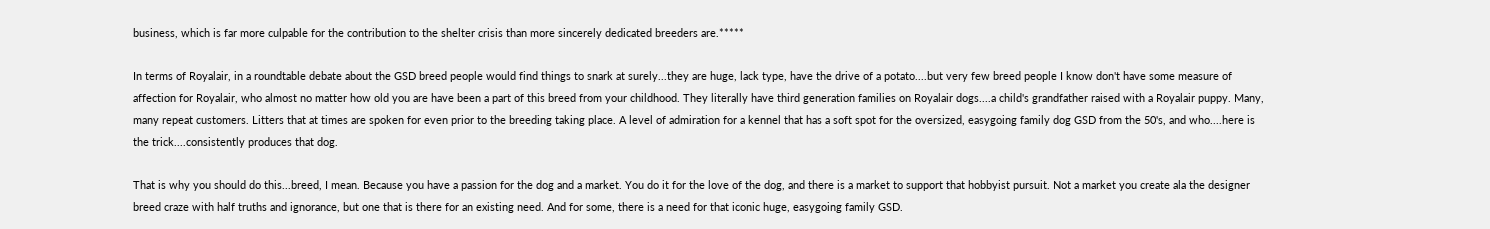business, which is far more culpable for the contribution to the shelter crisis than more sincerely dedicated breeders are.*****

In terms of Royalair, in a roundtable debate about the GSD breed people would find things to snark at surely...they are huge, lack type, have the drive of a potato....but very few breed people I know don't have some measure of affection for Royalair, who almost no matter how old you are have been a part of this breed from your childhood. They literally have third generation families on Royalair dogs....a child's grandfather raised with a Royalair puppy. Many, many repeat customers. Litters that at times are spoken for even prior to the breeding taking place. A level of admiration for a kennel that has a soft spot for the oversized, easygoing family dog GSD from the 50's, and who....here is the trick....consistently produces that dog.

That is why you should do this...breed, I mean. Because you have a passion for the dog and a market. You do it for the love of the dog, and there is a market to support that hobbyist pursuit. Not a market you create ala the designer breed craze with half truths and ignorance, but one that is there for an existing need. And for some, there is a need for that iconic huge, easygoing family GSD.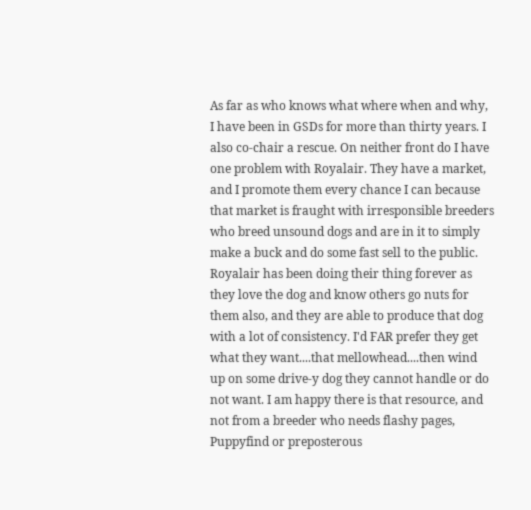As far as who knows what where when and why, I have been in GSDs for more than thirty years. I also co-chair a rescue. On neither front do I have one problem with Royalair. They have a market, and I promote them every chance I can because that market is fraught with irresponsible breeders who breed unsound dogs and are in it to simply make a buck and do some fast sell to the public. Royalair has been doing their thing forever as they love the dog and know others go nuts for them also, and they are able to produce that dog with a lot of consistency. I'd FAR prefer they get what they want....that mellowhead....then wind up on some drive-y dog they cannot handle or do not want. I am happy there is that resource, and not from a breeder who needs flashy pages, Puppyfind or preposterous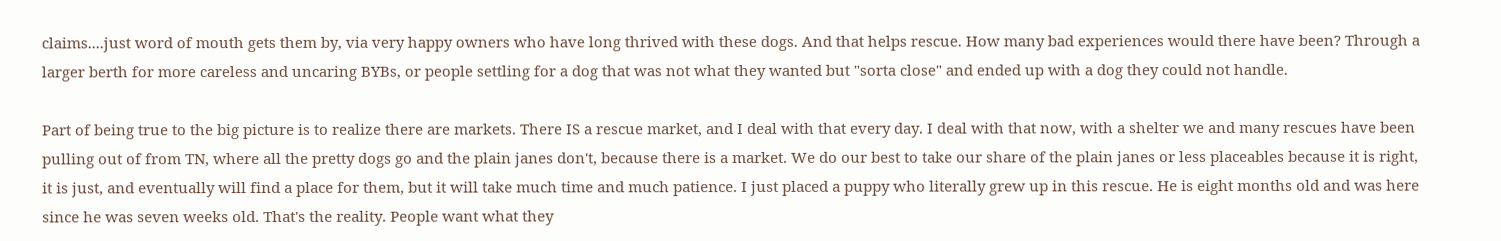claims....just word of mouth gets them by, via very happy owners who have long thrived with these dogs. And that helps rescue. How many bad experiences would there have been? Through a larger berth for more careless and uncaring BYBs, or people settling for a dog that was not what they wanted but "sorta close" and ended up with a dog they could not handle.

Part of being true to the big picture is to realize there are markets. There IS a rescue market, and I deal with that every day. I deal with that now, with a shelter we and many rescues have been pulling out of from TN, where all the pretty dogs go and the plain janes don't, because there is a market. We do our best to take our share of the plain janes or less placeables because it is right, it is just, and eventually will find a place for them, but it will take much time and much patience. I just placed a puppy who literally grew up in this rescue. He is eight months old and was here since he was seven weeks old. That's the reality. People want what they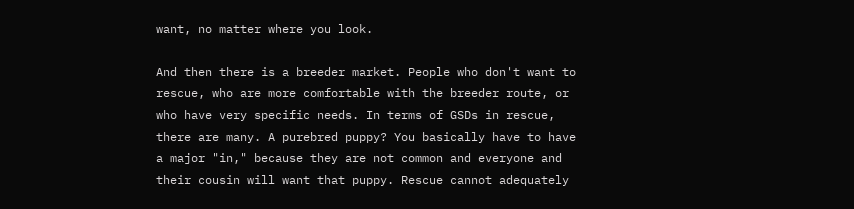want, no matter where you look.

And then there is a breeder market. People who don't want to rescue, who are more comfortable with the breeder route, or who have very specific needs. In terms of GSDs in rescue, there are many. A purebred puppy? You basically have to have a major "in," because they are not common and everyone and their cousin will want that puppy. Rescue cannot adequately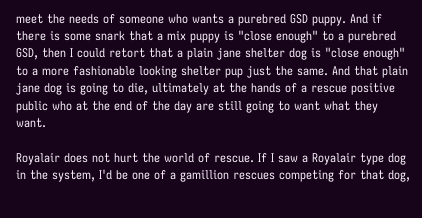meet the needs of someone who wants a purebred GSD puppy. And if there is some snark that a mix puppy is "close enough" to a purebred GSD, then I could retort that a plain jane shelter dog is "close enough" to a more fashionable looking shelter pup just the same. And that plain jane dog is going to die, ultimately at the hands of a rescue positive public who at the end of the day are still going to want what they want.

Royalair does not hurt the world of rescue. If I saw a Royalair type dog in the system, I'd be one of a gamillion rescues competing for that dog,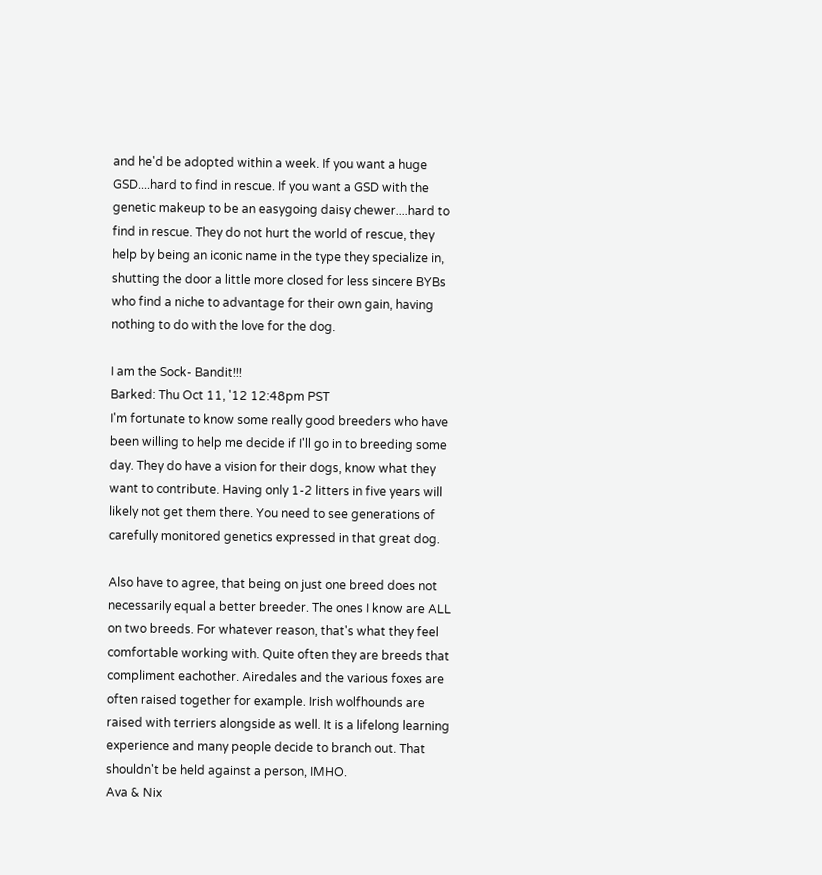and he'd be adopted within a week. If you want a huge GSD....hard to find in rescue. If you want a GSD with the genetic makeup to be an easygoing daisy chewer....hard to find in rescue. They do not hurt the world of rescue, they help by being an iconic name in the type they specialize in, shutting the door a little more closed for less sincere BYBs who find a niche to advantage for their own gain, having nothing to do with the love for the dog.

I am the Sock- Bandit!!!
Barked: Thu Oct 11, '12 12:48pm PST
I'm fortunate to know some really good breeders who have been willing to help me decide if I'll go in to breeding some day. They do have a vision for their dogs, know what they want to contribute. Having only 1-2 litters in five years will likely not get them there. You need to see generations of carefully monitored genetics expressed in that great dog.

Also have to agree, that being on just one breed does not necessarily equal a better breeder. The ones I know are ALL on two breeds. For whatever reason, that's what they feel comfortable working with. Quite often they are breeds that compliment eachother. Airedales and the various foxes are often raised together for example. Irish wolfhounds are raised with terriers alongside as well. It is a lifelong learning experience and many people decide to branch out. That shouldn't be held against a person, IMHO.
Ava & Nix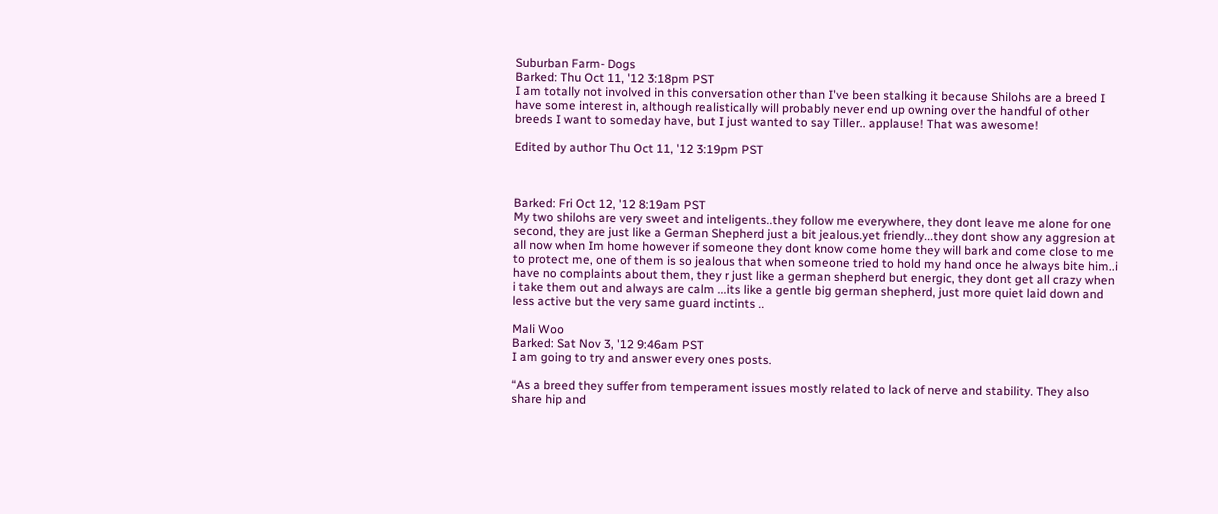Suburban Farm- Dogs
Barked: Thu Oct 11, '12 3:18pm PST
I am totally not involved in this conversation other than I've been stalking it because Shilohs are a breed I have some interest in, although realistically will probably never end up owning over the handful of other breeds I want to someday have, but I just wanted to say Tiller.. applause! That was awesome!

Edited by author Thu Oct 11, '12 3:19pm PST



Barked: Fri Oct 12, '12 8:19am PST
My two shilohs are very sweet and inteligents..they follow me everywhere, they dont leave me alone for one second, they are just like a German Shepherd just a bit jealous.yet friendly...they dont show any aggresion at all now when Im home however if someone they dont know come home they will bark and come close to me to protect me, one of them is so jealous that when someone tried to hold my hand once he always bite him..i have no complaints about them, they r just like a german shepherd but energic, they dont get all crazy when i take them out and always are calm ...its like a gentle big german shepherd, just more quiet laid down and less active but the very same guard inctints ..

Mali Woo
Barked: Sat Nov 3, '12 9:46am PST
I am going to try and answer every ones posts.

“As a breed they suffer from temperament issues mostly related to lack of nerve and stability. They also share hip and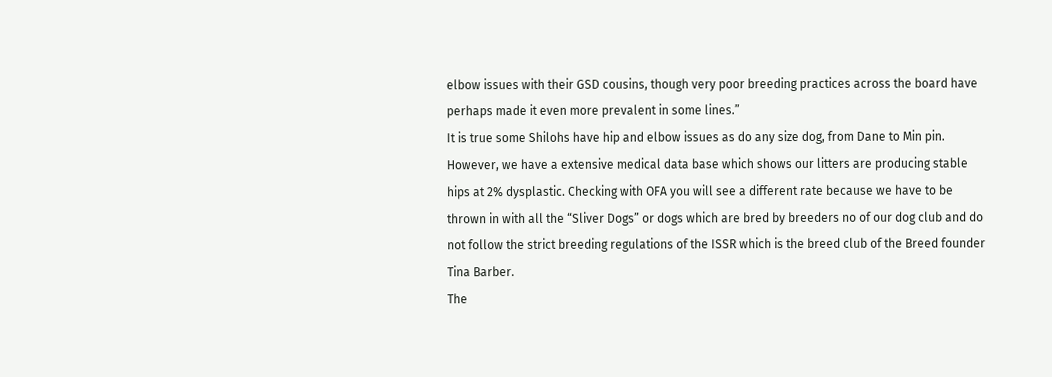elbow issues with their GSD cousins, though very poor breeding practices across the board have perhaps made it even more prevalent in some lines.”
It is true some Shilohs have hip and elbow issues as do any size dog, from Dane to Min pin. However, we have a extensive medical data base which shows our litters are producing stable hips at 2% dysplastic. Checking with OFA you will see a different rate because we have to be thrown in with all the “Sliver Dogs” or dogs which are bred by breeders no of our dog club and do not follow the strict breeding regulations of the ISSR which is the breed club of the Breed founder Tina Barber.
The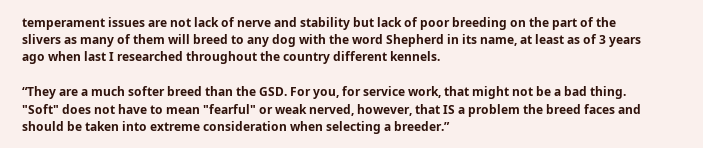temperament issues are not lack of nerve and stability but lack of poor breeding on the part of the slivers as many of them will breed to any dog with the word Shepherd in its name, at least as of 3 years ago when last I researched throughout the country different kennels.

“They are a much softer breed than the GSD. For you, for service work, that might not be a bad thing. "Soft" does not have to mean "fearful" or weak nerved, however, that IS a problem the breed faces and should be taken into extreme consideration when selecting a breeder.”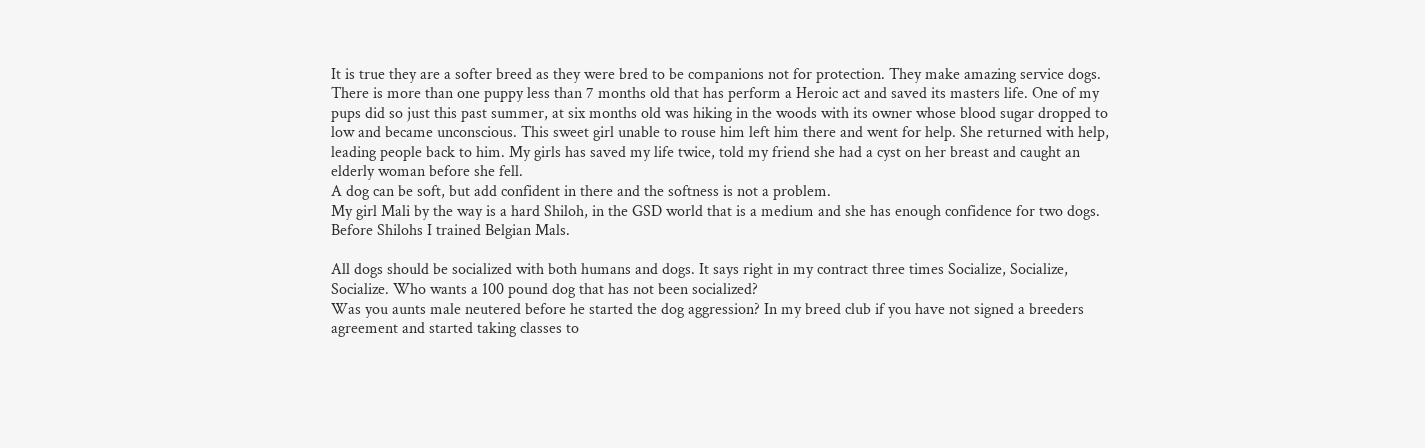It is true they are a softer breed as they were bred to be companions not for protection. They make amazing service dogs. There is more than one puppy less than 7 months old that has perform a Heroic act and saved its masters life. One of my pups did so just this past summer, at six months old was hiking in the woods with its owner whose blood sugar dropped to low and became unconscious. This sweet girl unable to rouse him left him there and went for help. She returned with help, leading people back to him. My girls has saved my life twice, told my friend she had a cyst on her breast and caught an elderly woman before she fell.
A dog can be soft, but add confident in there and the softness is not a problem.
My girl Mali by the way is a hard Shiloh, in the GSD world that is a medium and she has enough confidence for two dogs. Before Shilohs I trained Belgian Mals.

All dogs should be socialized with both humans and dogs. It says right in my contract three times Socialize, Socialize, Socialize. Who wants a 100 pound dog that has not been socialized?
Was you aunts male neutered before he started the dog aggression? In my breed club if you have not signed a breeders agreement and started taking classes to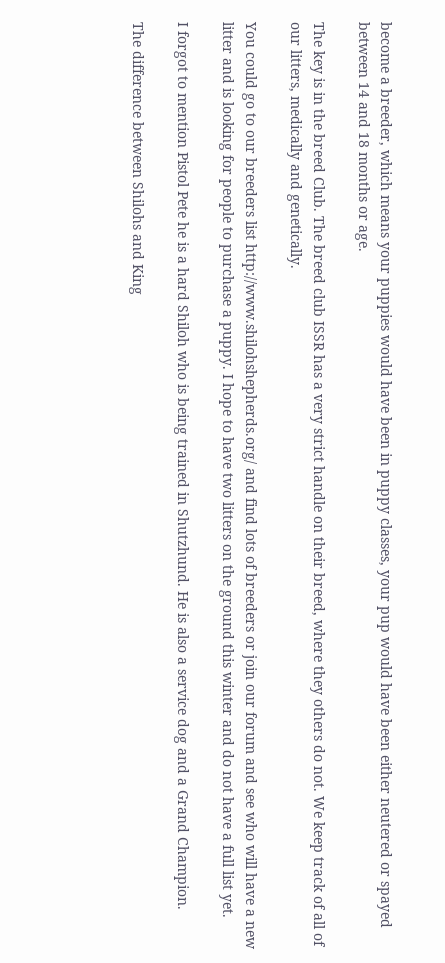become a breeder, which means your puppies would have been in puppy classes, your pup would have been either neutered or spayed between 14 and 18 months or age.

The key is in the breed Club. The breed club ISSR has a very strict handle on their breed, where they others do not. We keep track of all of our litters, medically and genetically.

You could go to our breeders list http://www.shilohshepherds.org/ and find lots of breeders or join our forum and see who will have a new litter and is looking for people to purchase a puppy. I hope to have two litters on the ground this winter and do not have a full list yet.

I forgot to mention Pistol Pete he is a hard Shiloh who is being trained in Shutzhund. He is also a service dog and a Grand Champion.

The difference between Shilohs and King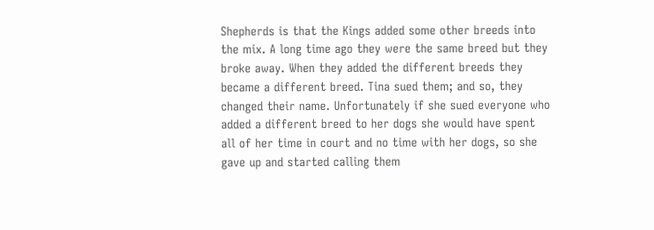Shepherds is that the Kings added some other breeds into the mix. A long time ago they were the same breed but they broke away. When they added the different breeds they became a different breed. Tina sued them; and so, they changed their name. Unfortunately if she sued everyone who added a different breed to her dogs she would have spent all of her time in court and no time with her dogs, so she gave up and started calling them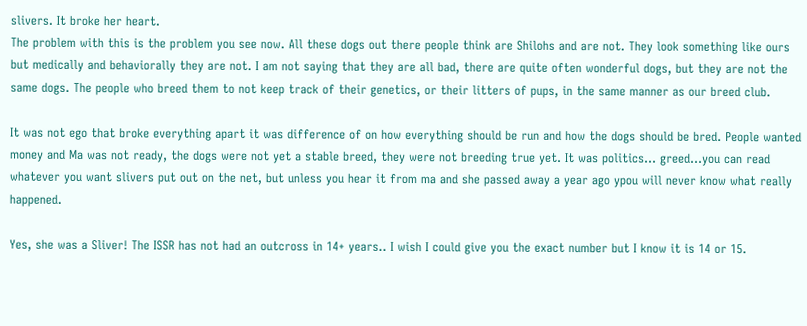slivers. It broke her heart.
The problem with this is the problem you see now. All these dogs out there people think are Shilohs and are not. They look something like ours but medically and behaviorally they are not. I am not saying that they are all bad, there are quite often wonderful dogs, but they are not the same dogs. The people who breed them to not keep track of their genetics, or their litters of pups, in the same manner as our breed club.

It was not ego that broke everything apart it was difference of on how everything should be run and how the dogs should be bred. People wanted money and Ma was not ready, the dogs were not yet a stable breed, they were not breeding true yet. It was politics... greed…you can read whatever you want slivers put out on the net, but unless you hear it from ma and she passed away a year ago ypou will never know what really happened.

Yes, she was a Sliver! The ISSR has not had an outcross in 14+ years.. I wish I could give you the exact number but I know it is 14 or 15.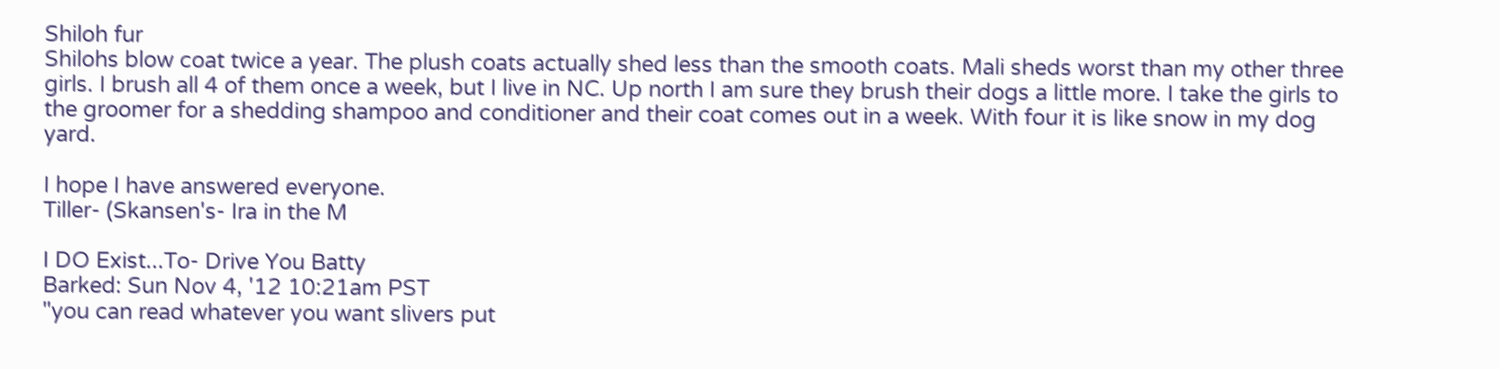Shiloh fur
Shilohs blow coat twice a year. The plush coats actually shed less than the smooth coats. Mali sheds worst than my other three girls. I brush all 4 of them once a week, but I live in NC. Up north I am sure they brush their dogs a little more. I take the girls to the groomer for a shedding shampoo and conditioner and their coat comes out in a week. With four it is like snow in my dog yard.

I hope I have answered everyone.
Tiller- (Skansen's- Ira in the M

I DO Exist...To- Drive You Batty
Barked: Sun Nov 4, '12 10:21am PST
"you can read whatever you want slivers put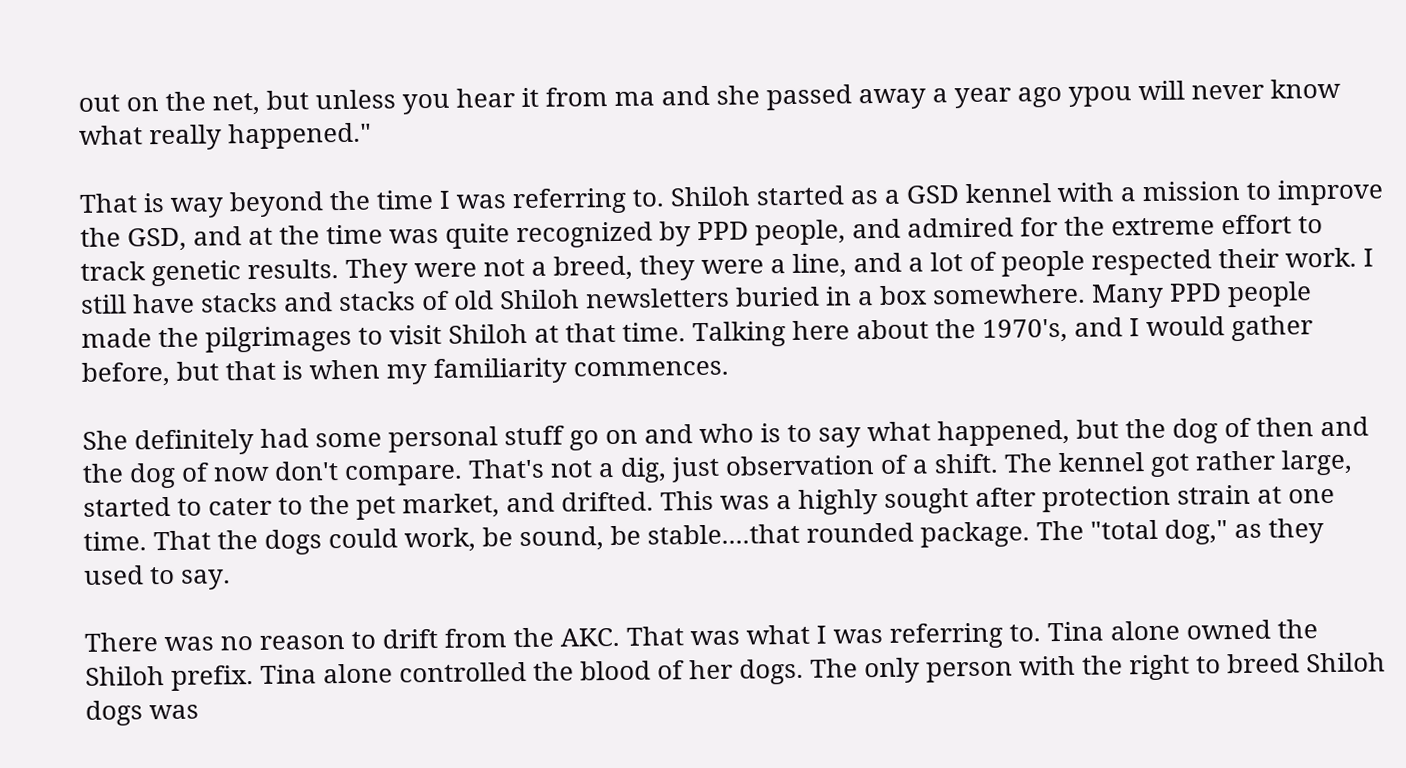out on the net, but unless you hear it from ma and she passed away a year ago ypou will never know what really happened."

That is way beyond the time I was referring to. Shiloh started as a GSD kennel with a mission to improve the GSD, and at the time was quite recognized by PPD people, and admired for the extreme effort to track genetic results. They were not a breed, they were a line, and a lot of people respected their work. I still have stacks and stacks of old Shiloh newsletters buried in a box somewhere. Many PPD people made the pilgrimages to visit Shiloh at that time. Talking here about the 1970's, and I would gather before, but that is when my familiarity commences.

She definitely had some personal stuff go on and who is to say what happened, but the dog of then and the dog of now don't compare. That's not a dig, just observation of a shift. The kennel got rather large, started to cater to the pet market, and drifted. This was a highly sought after protection strain at one time. That the dogs could work, be sound, be stable....that rounded package. The "total dog," as they used to say.

There was no reason to drift from the AKC. That was what I was referring to. Tina alone owned the Shiloh prefix. Tina alone controlled the blood of her dogs. The only person with the right to breed Shiloh dogs was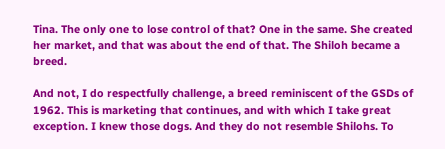Tina. The only one to lose control of that? One in the same. She created her market, and that was about the end of that. The Shiloh became a breed.

And not, I do respectfully challenge, a breed reminiscent of the GSDs of 1962. This is marketing that continues, and with which I take great exception. I knew those dogs. And they do not resemble Shilohs. To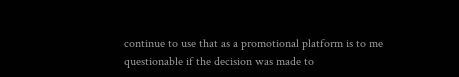continue to use that as a promotional platform is to me questionable if the decision was made to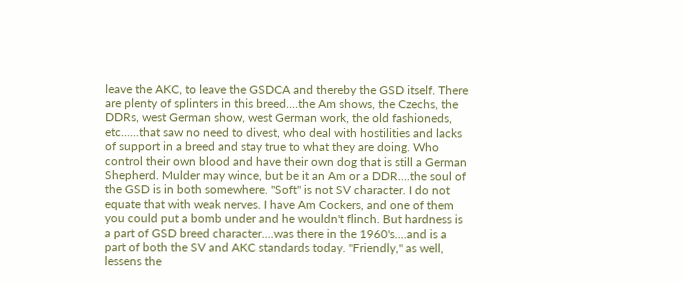leave the AKC, to leave the GSDCA and thereby the GSD itself. There are plenty of splinters in this breed....the Am shows, the Czechs, the DDRs, west German show, west German work, the old fashioneds, etc......that saw no need to divest, who deal with hostilities and lacks of support in a breed and stay true to what they are doing. Who control their own blood and have their own dog that is still a German Shepherd. Mulder may wince, but be it an Am or a DDR....the soul of the GSD is in both somewhere. "Soft" is not SV character. I do not equate that with weak nerves. I have Am Cockers, and one of them you could put a bomb under and he wouldn't flinch. But hardness is a part of GSD breed character....was there in the 1960's....and is a part of both the SV and AKC standards today. "Friendly," as well, lessens the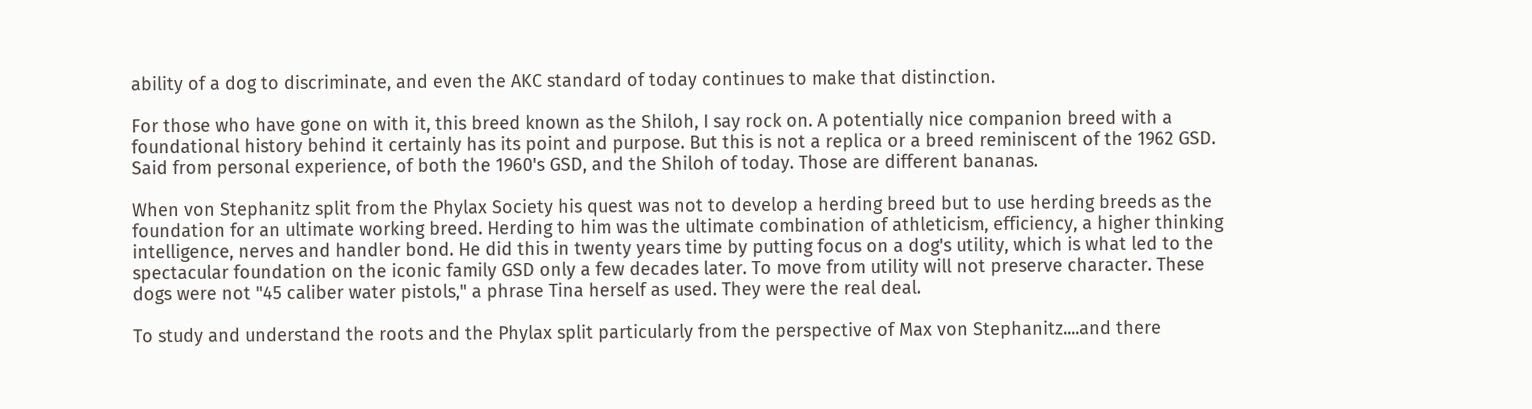ability of a dog to discriminate, and even the AKC standard of today continues to make that distinction.

For those who have gone on with it, this breed known as the Shiloh, I say rock on. A potentially nice companion breed with a foundational history behind it certainly has its point and purpose. But this is not a replica or a breed reminiscent of the 1962 GSD. Said from personal experience, of both the 1960's GSD, and the Shiloh of today. Those are different bananas.

When von Stephanitz split from the Phylax Society his quest was not to develop a herding breed but to use herding breeds as the foundation for an ultimate working breed. Herding to him was the ultimate combination of athleticism, efficiency, a higher thinking intelligence, nerves and handler bond. He did this in twenty years time by putting focus on a dog's utility, which is what led to the spectacular foundation on the iconic family GSD only a few decades later. To move from utility will not preserve character. These dogs were not "45 caliber water pistols," a phrase Tina herself as used. They were the real deal.

To study and understand the roots and the Phylax split particularly from the perspective of Max von Stephanitz....and there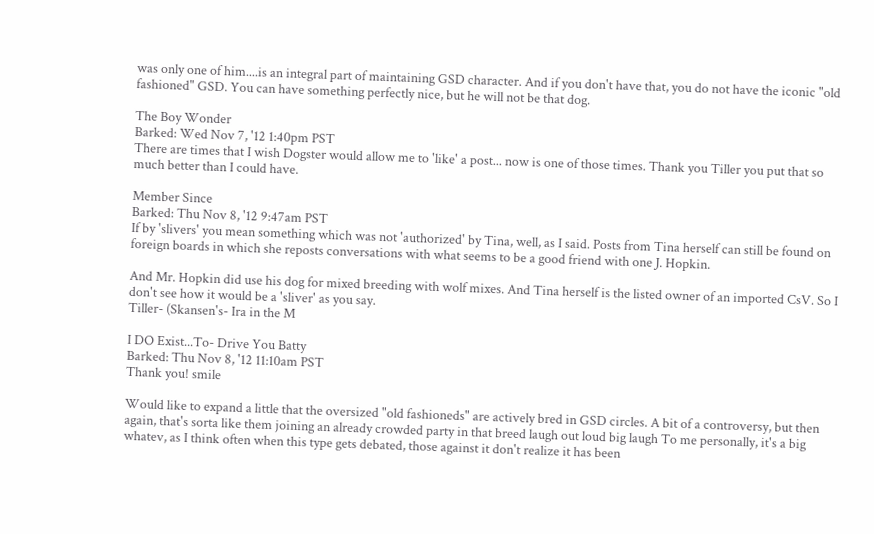was only one of him....is an integral part of maintaining GSD character. And if you don't have that, you do not have the iconic "old fashioned" GSD. You can have something perfectly nice, but he will not be that dog.

The Boy Wonder
Barked: Wed Nov 7, '12 1:40pm PST
There are times that I wish Dogster would allow me to 'like' a post... now is one of those times. Thank you Tiller you put that so much better than I could have.

Member Since
Barked: Thu Nov 8, '12 9:47am PST
If by 'slivers' you mean something which was not 'authorized' by Tina, well, as I said. Posts from Tina herself can still be found on foreign boards in which she reposts conversations with what seems to be a good friend with one J. Hopkin.

And Mr. Hopkin did use his dog for mixed breeding with wolf mixes. And Tina herself is the listed owner of an imported CsV. So I don't see how it would be a 'sliver' as you say.
Tiller- (Skansen's- Ira in the M

I DO Exist...To- Drive You Batty
Barked: Thu Nov 8, '12 11:10am PST
Thank you! smile

Would like to expand a little that the oversized "old fashioneds" are actively bred in GSD circles. A bit of a controversy, but then again, that's sorta like them joining an already crowded party in that breed laugh out loud big laugh To me personally, it's a big whatev, as I think often when this type gets debated, those against it don't realize it has been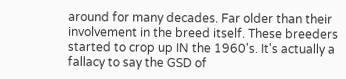around for many decades. Far older than their involvement in the breed itself. These breeders started to crop up IN the 1960's. It's actually a fallacy to say the GSD of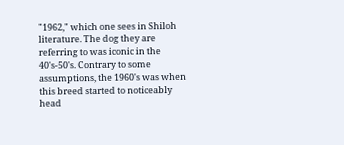"1962," which one sees in Shiloh literature. The dog they are referring to was iconic in the 40's-50's. Contrary to some assumptions, the 1960's was when this breed started to noticeably head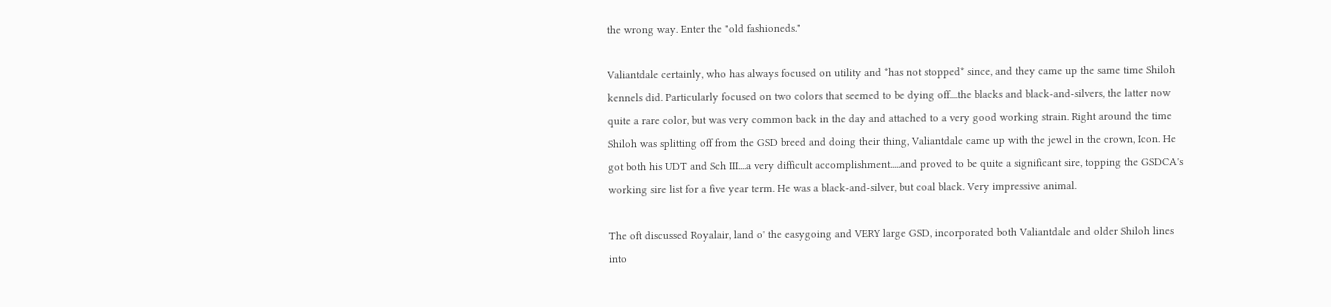the wrong way. Enter the "old fashioneds."

Valiantdale certainly, who has always focused on utility and *has not stopped* since, and they came up the same time Shiloh kennels did. Particularly focused on two colors that seemed to be dying off....the blacks and black-and-silvers, the latter now quite a rare color, but was very common back in the day and attached to a very good working strain. Right around the time Shiloh was splitting off from the GSD breed and doing their thing, Valiantdale came up with the jewel in the crown, Icon. He got both his UDT and Sch III....a very difficult accomplishment.....and proved to be quite a significant sire, topping the GSDCA's working sire list for a five year term. He was a black-and-silver, but coal black. Very impressive animal.

The oft discussed Royalair, land o' the easygoing and VERY large GSD, incorporated both Valiantdale and older Shiloh lines into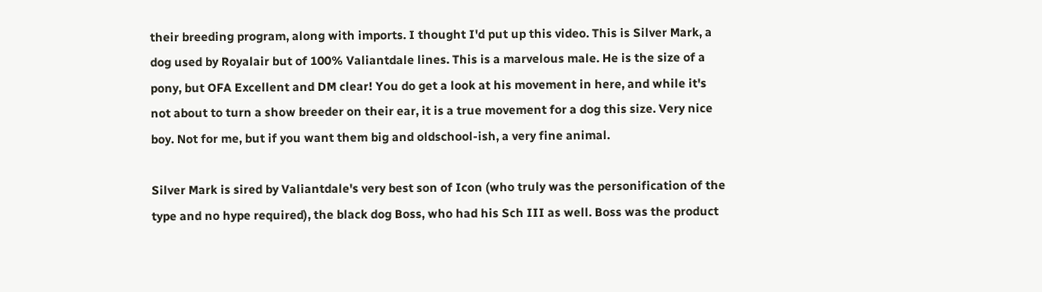their breeding program, along with imports. I thought I'd put up this video. This is Silver Mark, a dog used by Royalair but of 100% Valiantdale lines. This is a marvelous male. He is the size of a pony, but OFA Excellent and DM clear! You do get a look at his movement in here, and while it's not about to turn a show breeder on their ear, it is a true movement for a dog this size. Very nice boy. Not for me, but if you want them big and oldschool-ish, a very fine animal.

Silver Mark is sired by Valiantdale's very best son of Icon (who truly was the personification of the type and no hype required), the black dog Boss, who had his Sch III as well. Boss was the product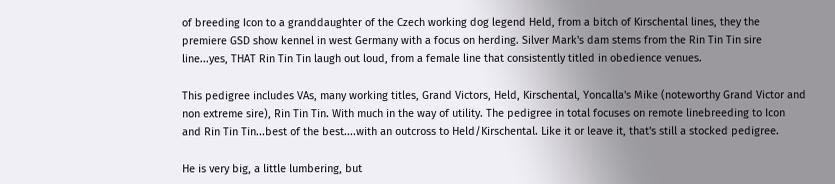of breeding Icon to a granddaughter of the Czech working dog legend Held, from a bitch of Kirschental lines, they the premiere GSD show kennel in west Germany with a focus on herding. Silver Mark's dam stems from the Rin Tin Tin sire line...yes, THAT Rin Tin Tin laugh out loud, from a female line that consistently titled in obedience venues.

This pedigree includes VAs, many working titles, Grand Victors, Held, Kirschental, Yoncalla's Mike (noteworthy Grand Victor and non extreme sire), Rin Tin Tin. With much in the way of utility. The pedigree in total focuses on remote linebreeding to Icon and Rin Tin Tin...best of the best....with an outcross to Held/Kirschental. Like it or leave it, that's still a stocked pedigree.

He is very big, a little lumbering, but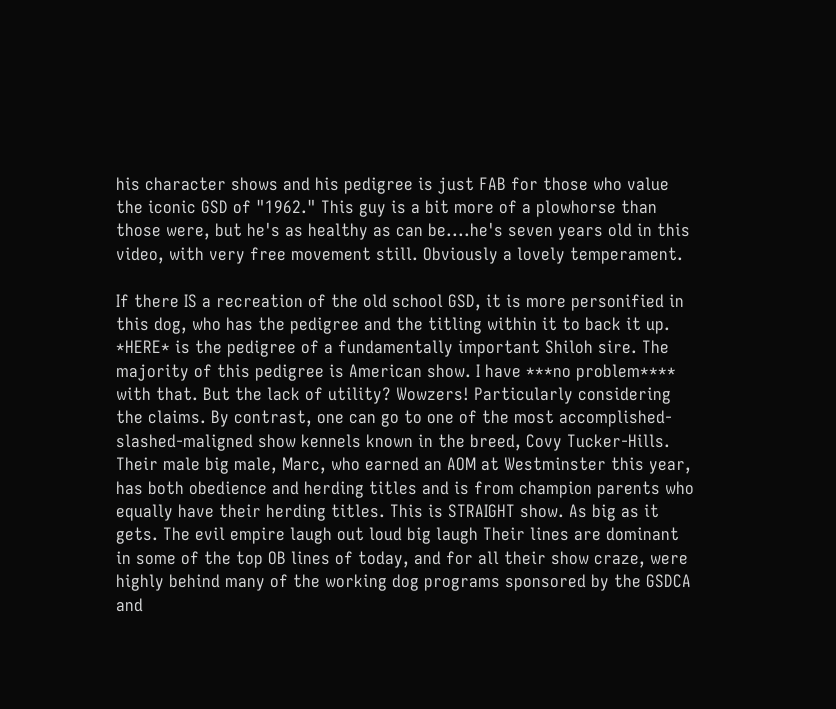his character shows and his pedigree is just FAB for those who value the iconic GSD of "1962." This guy is a bit more of a plowhorse than those were, but he's as healthy as can be....he's seven years old in this video, with very free movement still. Obviously a lovely temperament.

If there IS a recreation of the old school GSD, it is more personified in this dog, who has the pedigree and the titling within it to back it up. *HERE* is the pedigree of a fundamentally important Shiloh sire. The majority of this pedigree is American show. I have ***no problem**** with that. But the lack of utility? Wowzers! Particularly considering the claims. By contrast, one can go to one of the most accomplished-slashed-maligned show kennels known in the breed, Covy Tucker-Hills. Their male big male, Marc, who earned an AOM at Westminster this year, has both obedience and herding titles and is from champion parents who equally have their herding titles. This is STRAIGHT show. As big as it gets. The evil empire laugh out loud big laugh Their lines are dominant in some of the top OB lines of today, and for all their show craze, were highly behind many of the working dog programs sponsored by the GSDCA and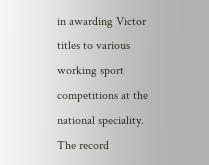in awarding Victor titles to various working sport competitions at the national speciality. The record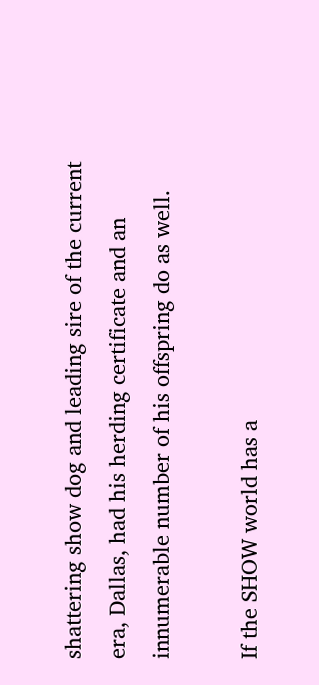shattering show dog and leading sire of the current era, Dallas, had his herding certificate and an innumerable number of his offspring do as well.

If the SHOW world has a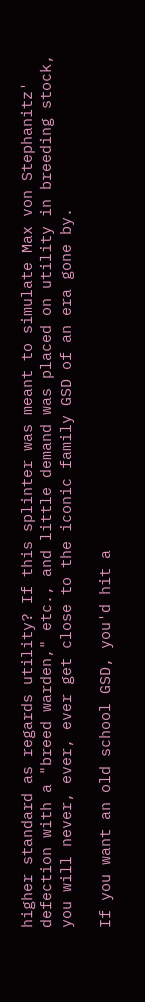higher standard as regards utility? If this splinter was meant to simulate Max von Stephanitz' defection with a "breed warden," etc., and little demand was placed on utility in breeding stock, you will never, ever, ever get close to the iconic family GSD of an era gone by.

If you want an old school GSD, you'd hit a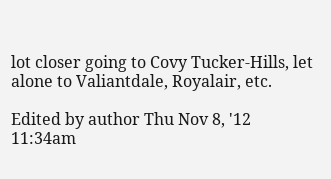lot closer going to Covy Tucker-Hills, let alone to Valiantdale, Royalair, etc.

Edited by author Thu Nov 8, '12 11:34am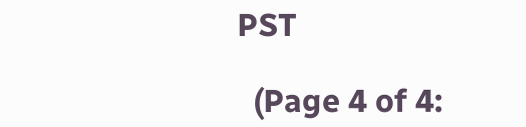PST

  (Page 4 of 4: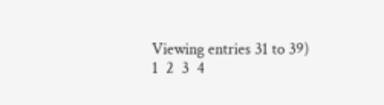Viewing entries 31 to 39)
1  2  3  4